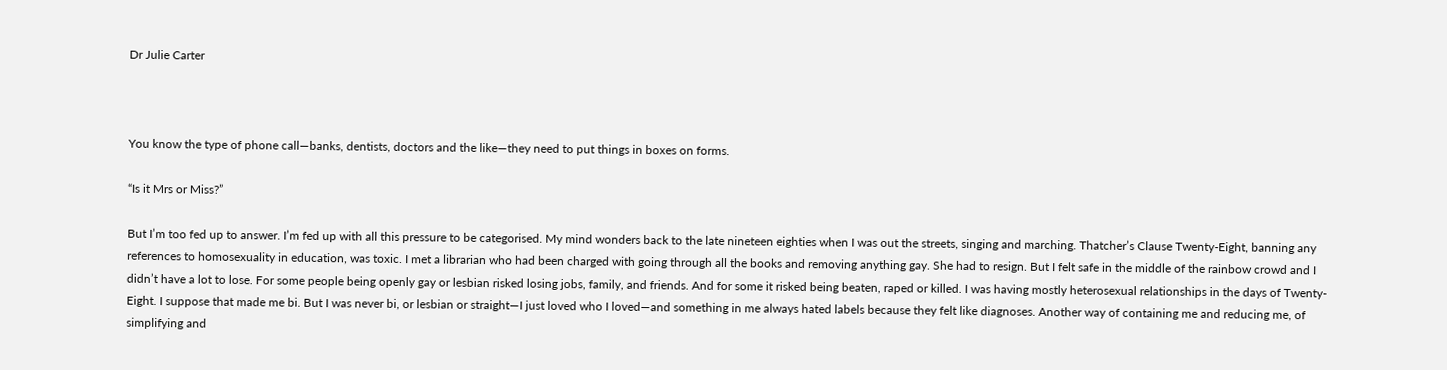Dr Julie Carter



You know the type of phone call—banks, dentists, doctors and the like—they need to put things in boxes on forms.

“Is it Mrs or Miss?”

But I’m too fed up to answer. I’m fed up with all this pressure to be categorised. My mind wonders back to the late nineteen eighties when I was out the streets, singing and marching. Thatcher’s Clause Twenty-Eight, banning any references to homosexuality in education, was toxic. I met a librarian who had been charged with going through all the books and removing anything gay. She had to resign. But I felt safe in the middle of the rainbow crowd and I didn’t have a lot to lose. For some people being openly gay or lesbian risked losing jobs, family, and friends. And for some it risked being beaten, raped or killed. I was having mostly heterosexual relationships in the days of Twenty-Eight. I suppose that made me bi. But I was never bi, or lesbian or straight—I just loved who I loved—and something in me always hated labels because they felt like diagnoses. Another way of containing me and reducing me, of simplifying and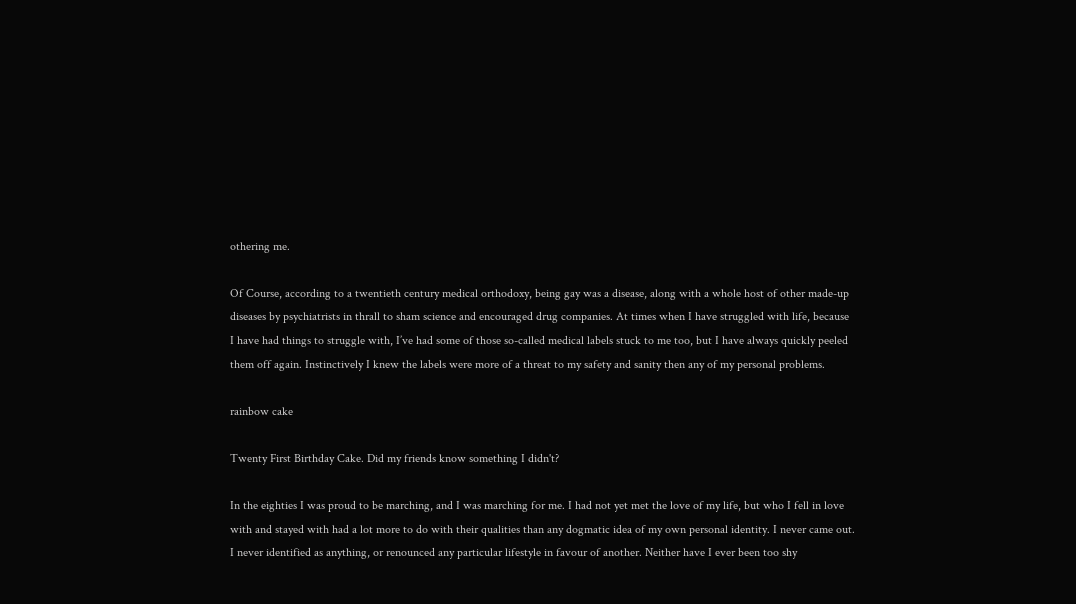othering me.

Of Course, according to a twentieth century medical orthodoxy, being gay was a disease, along with a whole host of other made-up diseases by psychiatrists in thrall to sham science and encouraged drug companies. At times when I have struggled with life, because I have had things to struggle with, I’ve had some of those so-called medical labels stuck to me too, but I have always quickly peeled them off again. Instinctively I knew the labels were more of a threat to my safety and sanity then any of my personal problems.

rainbow cake

Twenty First Birthday Cake. Did my friends know something I didn't?

In the eighties I was proud to be marching, and I was marching for me. I had not yet met the love of my life, but who I fell in love with and stayed with had a lot more to do with their qualities than any dogmatic idea of my own personal identity. I never came out. I never identified as anything, or renounced any particular lifestyle in favour of another. Neither have I ever been too shy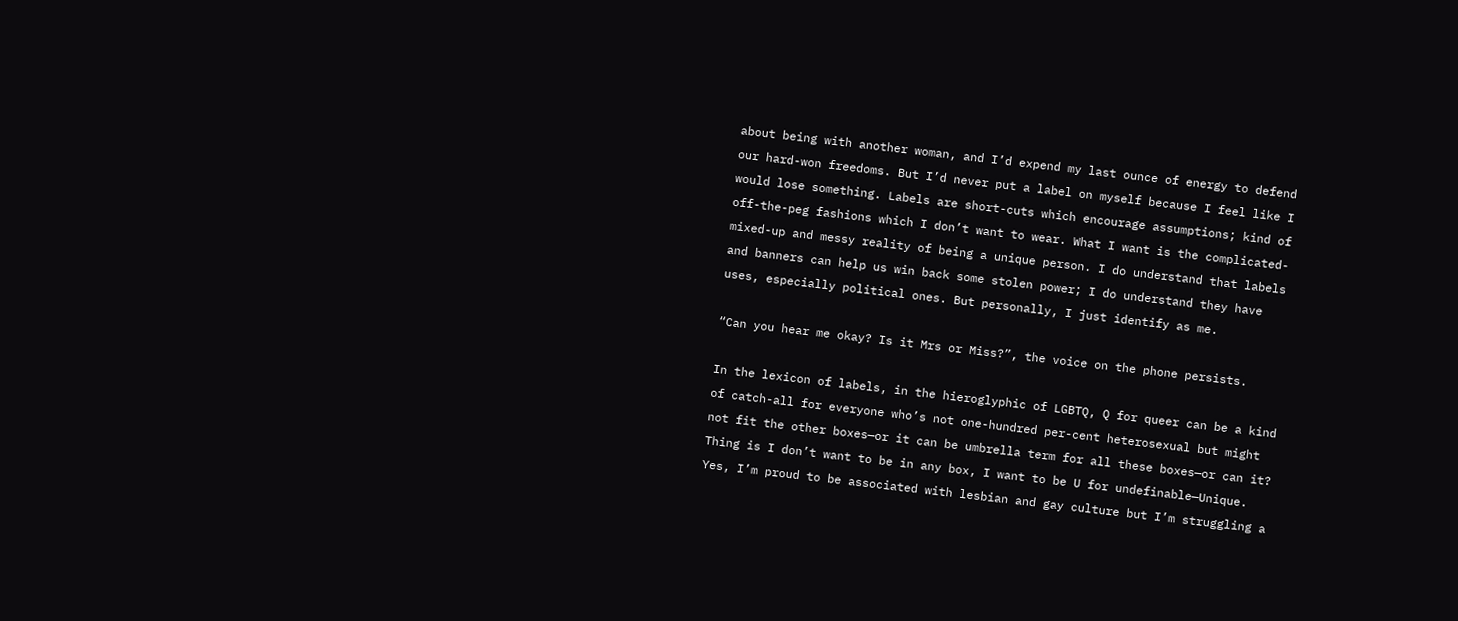about being with another woman, and I’d expend my last ounce of energy to defend our hard-won freedoms. But I’d never put a label on myself because I feel like I would lose something. Labels are short-cuts which encourage assumptions; kind of off-the-peg fashions which I don’t want to wear. What I want is the complicated-mixed-up and messy reality of being a unique person. I do understand that labels and banners can help us win back some stolen power; I do understand they have uses, especially political ones. But personally, I just identify as me.

“Can you hear me okay? Is it Mrs or Miss?”, the voice on the phone persists.

In the lexicon of labels, in the hieroglyphic of LGBTQ, Q for queer can be a kind of catch-all for everyone who’s not one-hundred per-cent heterosexual but might not fit the other boxes—or it can be umbrella term for all these boxes—or can it? Thing is I don’t want to be in any box, I want to be U for undefinable—Unique. Yes, I’m proud to be associated with lesbian and gay culture but I’m struggling a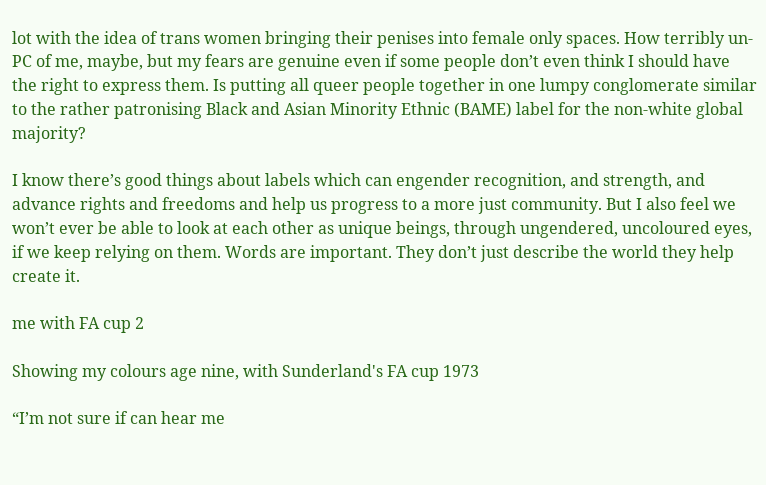lot with the idea of trans women bringing their penises into female only spaces. How terribly un-PC of me, maybe, but my fears are genuine even if some people don’t even think I should have the right to express them. Is putting all queer people together in one lumpy conglomerate similar to the rather patronising Black and Asian Minority Ethnic (BAME) label for the non-white global majority?

I know there’s good things about labels which can engender recognition, and strength, and advance rights and freedoms and help us progress to a more just community. But I also feel we won’t ever be able to look at each other as unique beings, through ungendered, uncoloured eyes, if we keep relying on them. Words are important. They don’t just describe the world they help create it.

me with FA cup 2

Showing my colours age nine, with Sunderland's FA cup 1973

“I’m not sure if can hear me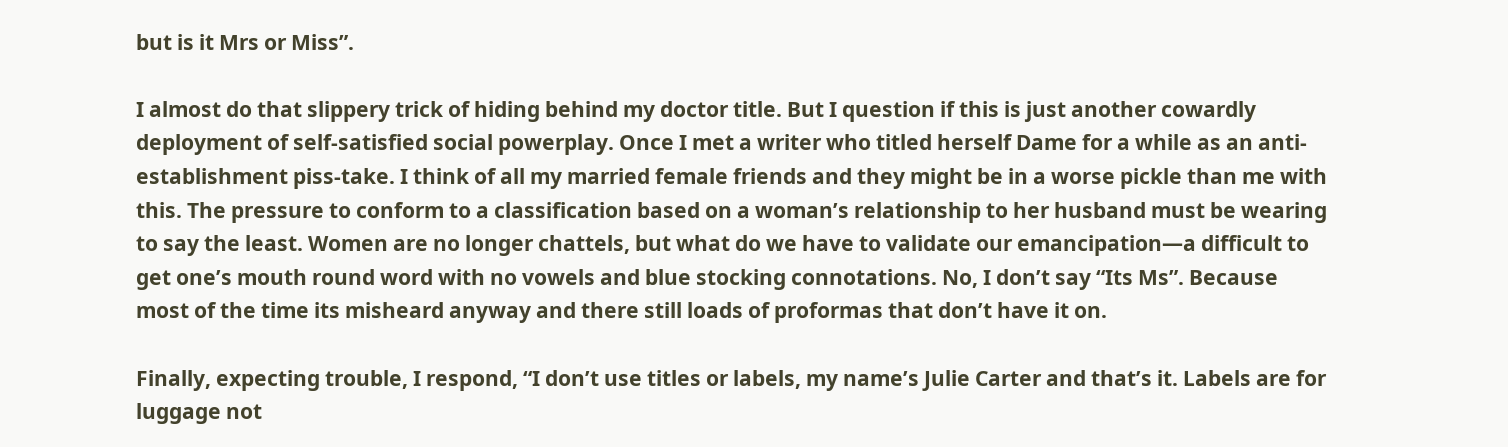but is it Mrs or Miss”.

I almost do that slippery trick of hiding behind my doctor title. But I question if this is just another cowardly deployment of self-satisfied social powerplay. Once I met a writer who titled herself Dame for a while as an anti-establishment piss-take. I think of all my married female friends and they might be in a worse pickle than me with this. The pressure to conform to a classification based on a woman’s relationship to her husband must be wearing to say the least. Women are no longer chattels, but what do we have to validate our emancipation—a difficult to get one’s mouth round word with no vowels and blue stocking connotations. No, I don’t say “Its Ms”. Because most of the time its misheard anyway and there still loads of proformas that don’t have it on.

Finally, expecting trouble, I respond, “I don’t use titles or labels, my name’s Julie Carter and that’s it. Labels are for luggage not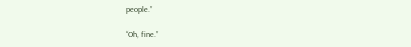people.”

“Oh, fine.”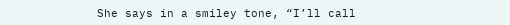She says in a smiley tone, “I’ll call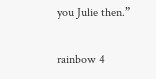you Julie then.”

rainbow 4